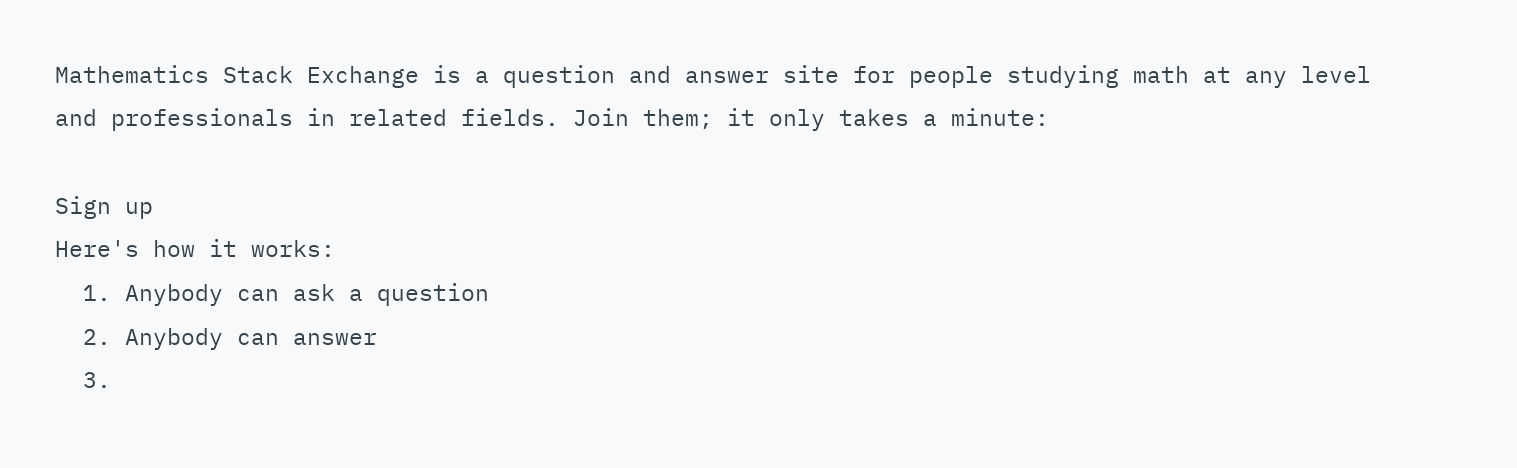Mathematics Stack Exchange is a question and answer site for people studying math at any level and professionals in related fields. Join them; it only takes a minute:

Sign up
Here's how it works:
  1. Anybody can ask a question
  2. Anybody can answer
  3.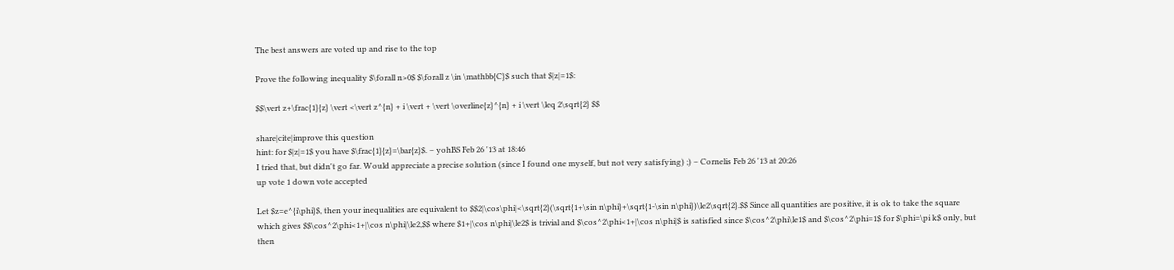The best answers are voted up and rise to the top

Prove the following inequality $\forall n>0$ $\forall z \in \mathbb{C}$ such that $|z|=1$:

$$\vert z+\frac{1}{z} \vert <\vert z^{n} + i \vert + \vert \overline{z}^{n} + i \vert \leq 2\sqrt{2} $$

share|cite|improve this question
hint: for $|z|=1$ you have $\frac{1}{z}=\bar{z}$. – yohBS Feb 26 '13 at 18:46
I tried that, but didn't go far. Would appreciate a precise solution (since I found one myself, but not very satisfying) ;) – Cornelis Feb 26 '13 at 20:26
up vote 1 down vote accepted

Let $z=e^{i\phi}$, then your inequalities are equivalent to $$2|\cos\phi|<\sqrt{2}(\sqrt{1+\sin n\phi}+\sqrt{1-\sin n\phi})\le2\sqrt{2}.$$ Since all quantities are positive, it is ok to take the square which gives $$\cos^2\phi<1+|\cos n\phi|\le2,$$ where $1+|\cos n\phi|\le2$ is trivial and $\cos^2\phi<1+|\cos n\phi|$ is satisfied since $\cos^2\phi\le1$ and $\cos^2\phi=1$ for $\phi=\pi k$ only, but then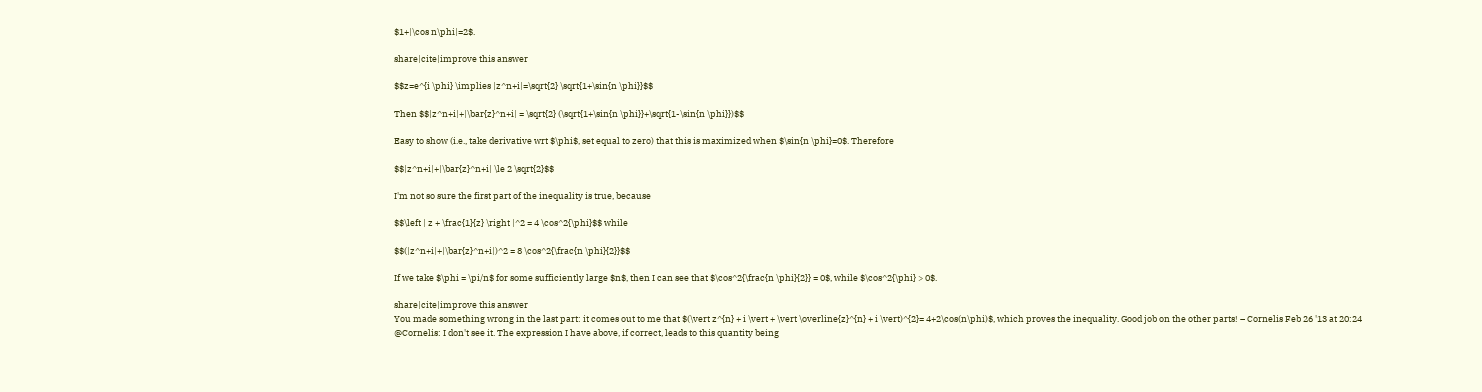$1+|\cos n\phi|=2$.

share|cite|improve this answer

$$z=e^{i \phi} \implies |z^n+i|=\sqrt{2} \sqrt{1+\sin{n \phi}}$$

Then $$|z^n+i|+|\bar{z}^n+i| = \sqrt{2} (\sqrt{1+\sin{n \phi}}+\sqrt{1-\sin{n \phi}})$$

Easy to show (i.e., take derivative wrt $\phi$, set equal to zero) that this is maximized when $\sin{n \phi}=0$. Therefore

$$|z^n+i|+|\bar{z}^n+i| \le 2 \sqrt{2}$$

I'm not so sure the first part of the inequality is true, because

$$\left | z + \frac{1}{z} \right |^2 = 4 \cos^2{\phi}$$ while

$$(|z^n+i|+|\bar{z}^n+i|)^2 = 8 \cos^2{\frac{n \phi}{2}}$$

If we take $\phi = \pi/n$ for some sufficiently large $n$, then I can see that $\cos^2{\frac{n \phi}{2}} = 0$, while $\cos^2{\phi} > 0$.

share|cite|improve this answer
You made something wrong in the last part: it comes out to me that $(\vert z^{n} + i \vert + \vert \overline{z}^{n} + i \vert)^{2}= 4+2\cos(n\phi)$, which proves the inequality. Good job on the other parts! – Cornelis Feb 26 '13 at 20:24
@Cornelis: I don't see it. The expression I have above, if correct, leads to this quantity being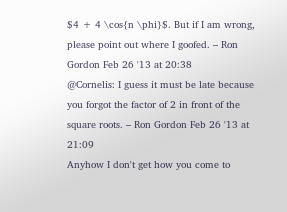$4 + 4 \cos{n \phi}$. But if I am wrong, please point out where I goofed. – Ron Gordon Feb 26 '13 at 20:38
@Cornelis: I guess it must be late because you forgot the factor of 2 in front of the square roots. – Ron Gordon Feb 26 '13 at 21:09
Anyhow I don't get how you come to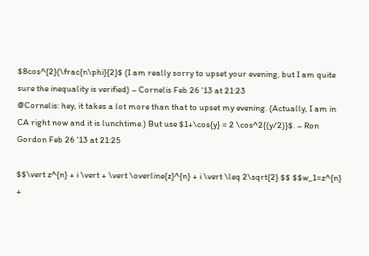$8cos^{2}(\frac{n\phi}{2}$ (I am really sorry to upset your evening, but I am quite sure the inequality is verified) – Cornelis Feb 26 '13 at 21:23
@Cornelis: hey, it takes a lot more than that to upset my evening. (Actually, I am in CA right now and it is lunchtime.) But use $1+\cos{y} = 2 \cos^2{(y/2)}$. – Ron Gordon Feb 26 '13 at 21:25

$$\vert z^{n} + i \vert + \vert \overline{z}^{n} + i \vert \leq 2\sqrt{2} $$ $$w_1=z^{n} +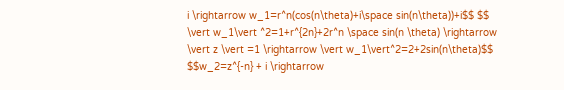i \rightarrow w_1=r^n(cos(n\theta)+i\space sin(n\theta))+i$$ $$ \vert w_1\vert ^2=1+r^{2n}+2r^n \space sin(n \theta) \rightarrow \vert z \vert =1 \rightarrow \vert w_1\vert^2=2+2sin(n\theta)$$ $$w_2=z^{-n} + i \rightarrow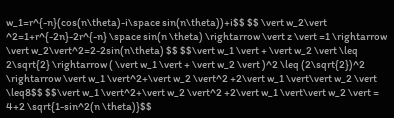w_1=r^{-n}(cos(n\theta)-i\space sin(n\theta))+i$$ $$ \vert w_2\vert ^2=1+r^{-2n}-2r^{-n} \space sin(n \theta) \rightarrow \vert z \vert =1 \rightarrow \vert w_2\vert^2=2-2sin(n\theta) $$ $$\vert w_1 \vert + \vert w_2 \vert \leq 2\sqrt{2} \rightarrow ( \vert w_1 \vert + \vert w_2 \vert )^2 \leq (2\sqrt{2})^2 \rightarrow \vert w_1 \vert^2+\vert w_2 \vert^2 +2\vert w_1 \vert\vert w_2 \vert \leq8$$ $$\vert w_1 \vert^2+\vert w_2 \vert^2 +2\vert w_1 \vert\vert w_2 \vert = 4+2 \sqrt{1-sin^2(n \theta)}$$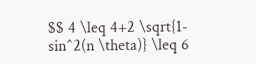$$ 4 \leq 4+2 \sqrt{1-sin^2(n \theta)} \leq 6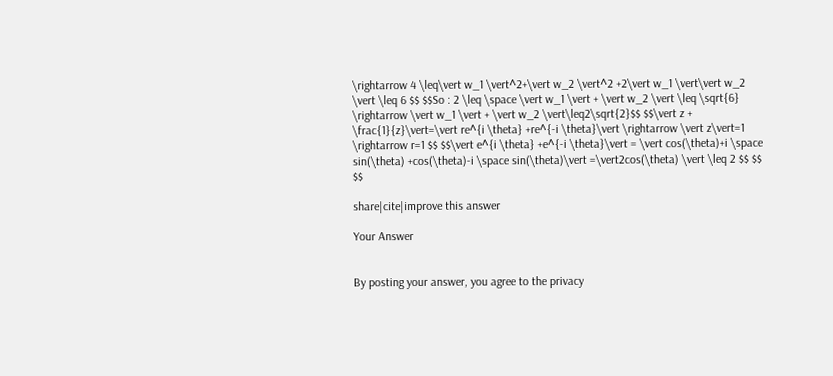\rightarrow 4 \leq\vert w_1 \vert^2+\vert w_2 \vert^2 +2\vert w_1 \vert\vert w_2 \vert \leq 6 $$ $$So : 2 \leq \space \vert w_1 \vert + \vert w_2 \vert \leq \sqrt{6} \rightarrow \vert w_1 \vert + \vert w_2 \vert\leq2\sqrt{2}$$ $$\vert z + \frac{1}{z}\vert=\vert re^{i \theta} +re^{-i \theta}\vert \rightarrow \vert z\vert=1 \rightarrow r=1 $$ $$\vert e^{i \theta} +e^{-i \theta}\vert = \vert cos(\theta)+i \space sin(\theta) +cos(\theta)-i \space sin(\theta)\vert =\vert2cos(\theta) \vert \leq 2 $$ $$ $$

share|cite|improve this answer

Your Answer


By posting your answer, you agree to the privacy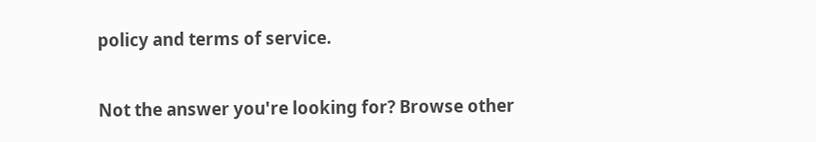policy and terms of service.

Not the answer you're looking for? Browse other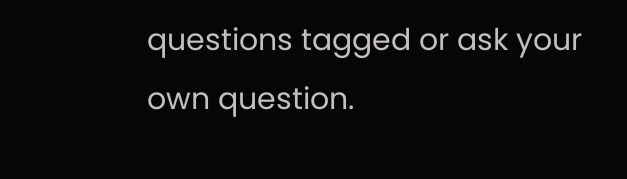questions tagged or ask your own question.